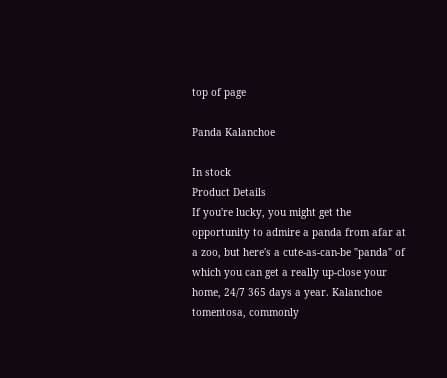top of page

Panda Kalanchoe

In stock
Product Details
If you're lucky, you might get the opportunity to admire a panda from afar at a zoo, but here's a cute-as-can-be "panda" of which you can get a really up-close your home, 24/7 365 days a year. Kalanchoe tomentosa, commonly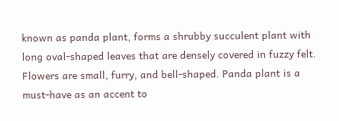known as panda plant, forms a shrubby succulent plant with long oval-shaped leaves that are densely covered in fuzzy felt. Flowers are small, furry, and bell-shaped. Panda plant is a must-have as an accent to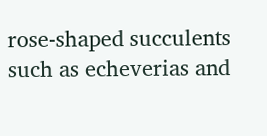rose-shaped succulents such as echeverias and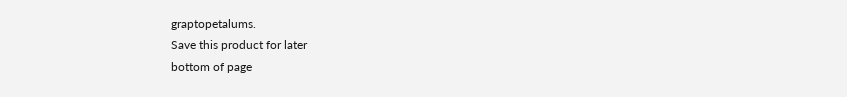graptopetalums.
Save this product for later
bottom of page